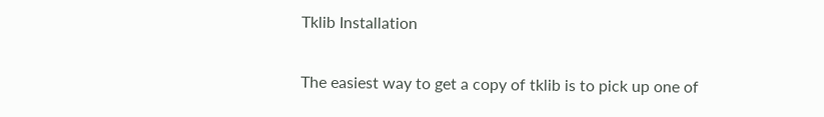Tklib Installation

The easiest way to get a copy of tklib is to pick up one of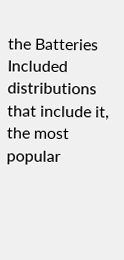the Batteries Included distributions that include it, the most popular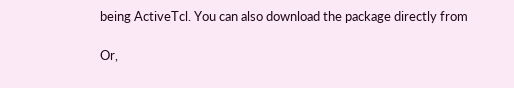being ActiveTcl. You can also download the package directly from

Or,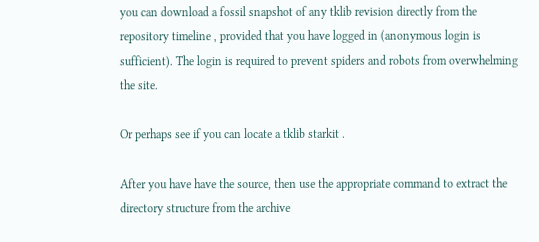you can download a fossil snapshot of any tklib revision directly from the repository timeline , provided that you have logged in (anonymous login is sufficient). The login is required to prevent spiders and robots from overwhelming the site.

Or perhaps see if you can locate a tklib starkit .

After you have have the source, then use the appropriate command to extract the directory structure from the archive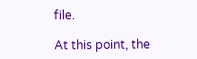file.

At this point, the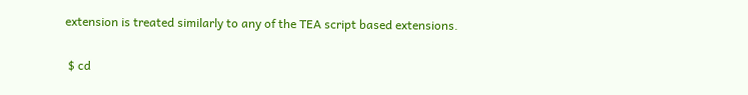extension is treated similarly to any of the TEA script based extensions.

 $ cd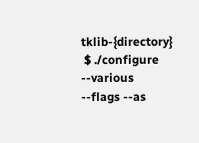tklib-{directory}
 $ ./configure --various --flags --as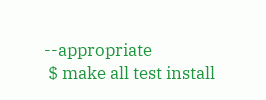--appropriate
 $ make all test install